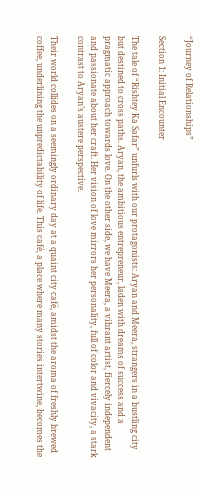“Journey of Relationships”

Section 1: Initial Encounter

The tale of “Rishtey Ka Safar” unfurls with our protagonists: Aryan and Meera, strangers in a bustling city but destined to cross paths. Aryan, the ambitious entrepreneur, laden with dreams of success and a pragmatic approach towards love. On the other side, we have Meera, a vibrant artist, fiercely independent and passionate about her craft. Her vision of love mirrors her personality, full of color and vivacity, a stark contrast to Aryan’s austere perspective.

Their world collides on a seemingly ordinary day at a quaint city café, amidst the aroma of freshly brewed coffee, underlining the unpredictability of life. This café, a place where many stories intertwine, becomes the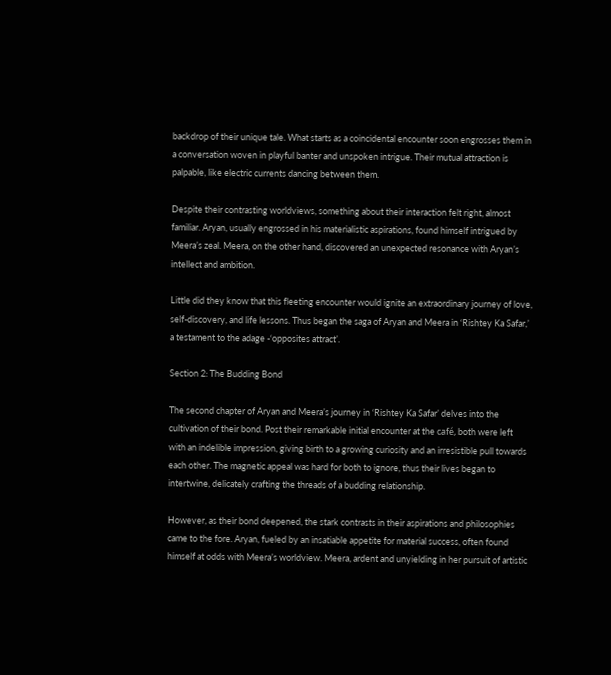backdrop of their unique tale. What starts as a coincidental encounter soon engrosses them in a conversation woven in playful banter and unspoken intrigue. Their mutual attraction is palpable, like electric currents dancing between them.

Despite their contrasting worldviews, something about their interaction felt right, almost familiar. Aryan, usually engrossed in his materialistic aspirations, found himself intrigued by Meera’s zeal. Meera, on the other hand, discovered an unexpected resonance with Aryan’s intellect and ambition.

Little did they know that this fleeting encounter would ignite an extraordinary journey of love, self-discovery, and life lessons. Thus began the saga of Aryan and Meera in ‘Rishtey Ka Safar,’ a testament to the adage -‘opposites attract’.

Section 2: The Budding Bond

The second chapter of Aryan and Meera’s journey in ‘Rishtey Ka Safar’ delves into the cultivation of their bond. Post their remarkable initial encounter at the café, both were left with an indelible impression, giving birth to a growing curiosity and an irresistible pull towards each other. The magnetic appeal was hard for both to ignore, thus their lives began to intertwine, delicately crafting the threads of a budding relationship.

However, as their bond deepened, the stark contrasts in their aspirations and philosophies came to the fore. Aryan, fueled by an insatiable appetite for material success, often found himself at odds with Meera’s worldview. Meera, ardent and unyielding in her pursuit of artistic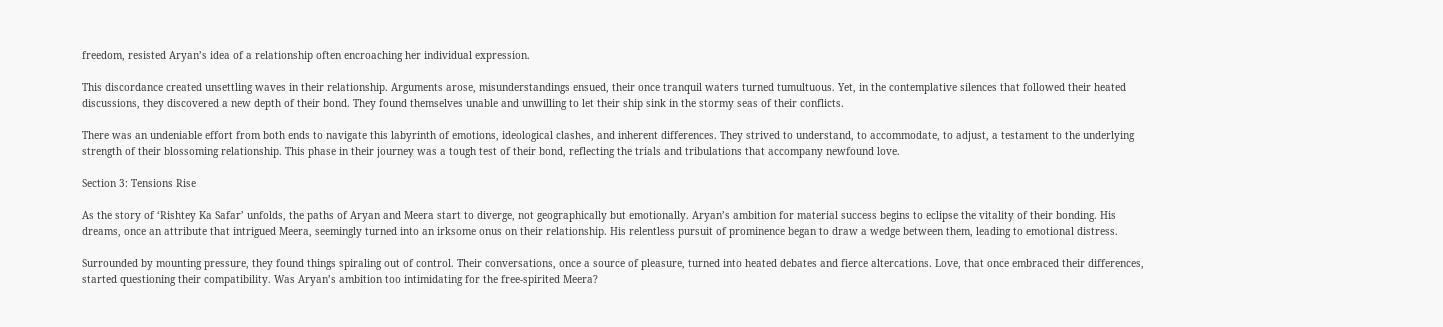freedom, resisted Aryan’s idea of a relationship often encroaching her individual expression.

This discordance created unsettling waves in their relationship. Arguments arose, misunderstandings ensued, their once tranquil waters turned tumultuous. Yet, in the contemplative silences that followed their heated discussions, they discovered a new depth of their bond. They found themselves unable and unwilling to let their ship sink in the stormy seas of their conflicts.

There was an undeniable effort from both ends to navigate this labyrinth of emotions, ideological clashes, and inherent differences. They strived to understand, to accommodate, to adjust, a testament to the underlying strength of their blossoming relationship. This phase in their journey was a tough test of their bond, reflecting the trials and tribulations that accompany newfound love.

Section 3: Tensions Rise

As the story of ‘Rishtey Ka Safar’ unfolds, the paths of Aryan and Meera start to diverge, not geographically but emotionally. Aryan’s ambition for material success begins to eclipse the vitality of their bonding. His dreams, once an attribute that intrigued Meera, seemingly turned into an irksome onus on their relationship. His relentless pursuit of prominence began to draw a wedge between them, leading to emotional distress.

Surrounded by mounting pressure, they found things spiraling out of control. Their conversations, once a source of pleasure, turned into heated debates and fierce altercations. Love, that once embraced their differences, started questioning their compatibility. Was Aryan’s ambition too intimidating for the free-spirited Meera?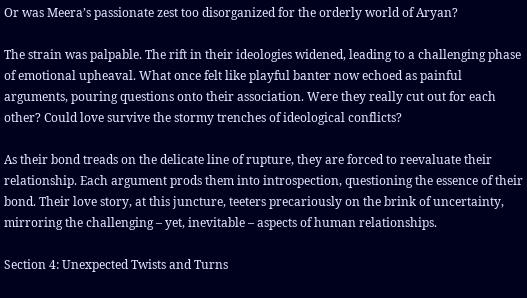Or was Meera’s passionate zest too disorganized for the orderly world of Aryan?

The strain was palpable. The rift in their ideologies widened, leading to a challenging phase of emotional upheaval. What once felt like playful banter now echoed as painful arguments, pouring questions onto their association. Were they really cut out for each other? Could love survive the stormy trenches of ideological conflicts?

As their bond treads on the delicate line of rupture, they are forced to reevaluate their relationship. Each argument prods them into introspection, questioning the essence of their bond. Their love story, at this juncture, teeters precariously on the brink of uncertainty, mirroring the challenging – yet, inevitable – aspects of human relationships.

Section 4: Unexpected Twists and Turns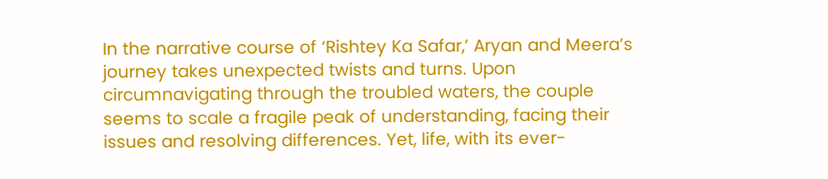In the narrative course of ‘Rishtey Ka Safar,’ Aryan and Meera’s journey takes unexpected twists and turns. Upon circumnavigating through the troubled waters, the couple seems to scale a fragile peak of understanding, facing their issues and resolving differences. Yet, life, with its ever-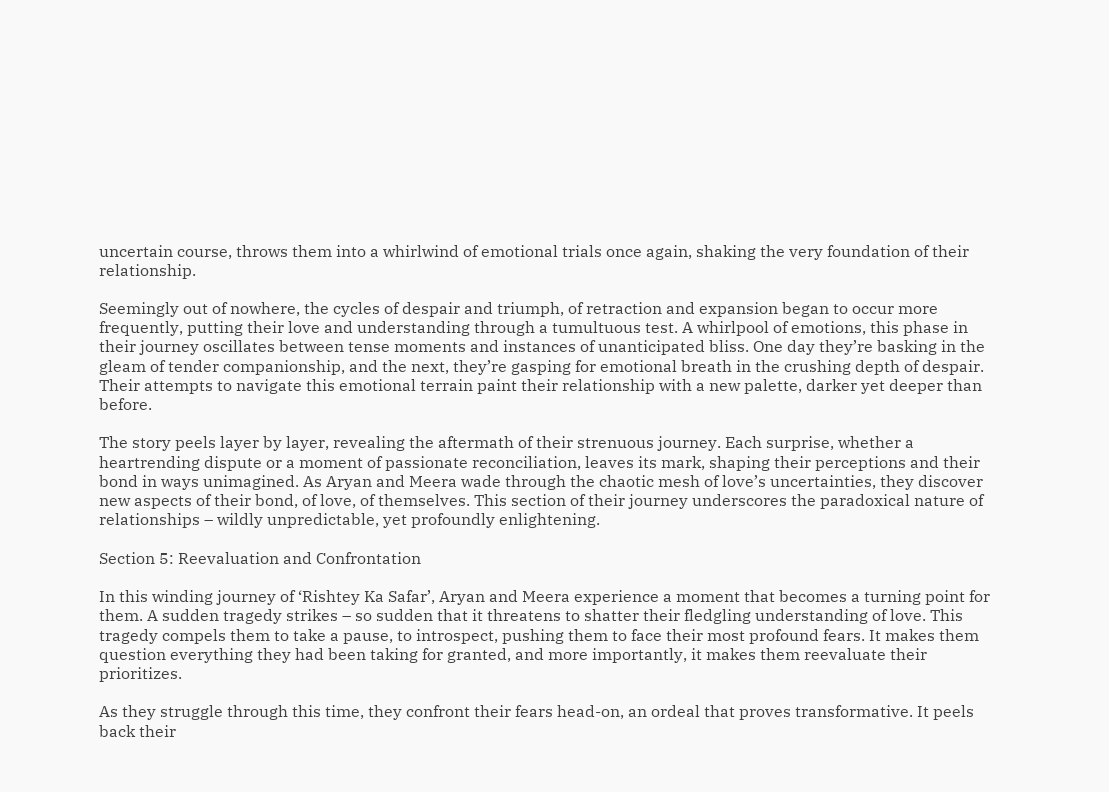uncertain course, throws them into a whirlwind of emotional trials once again, shaking the very foundation of their relationship.

Seemingly out of nowhere, the cycles of despair and triumph, of retraction and expansion began to occur more frequently, putting their love and understanding through a tumultuous test. A whirlpool of emotions, this phase in their journey oscillates between tense moments and instances of unanticipated bliss. One day they’re basking in the gleam of tender companionship, and the next, they’re gasping for emotional breath in the crushing depth of despair. Their attempts to navigate this emotional terrain paint their relationship with a new palette, darker yet deeper than before.

The story peels layer by layer, revealing the aftermath of their strenuous journey. Each surprise, whether a heartrending dispute or a moment of passionate reconciliation, leaves its mark, shaping their perceptions and their bond in ways unimagined. As Aryan and Meera wade through the chaotic mesh of love’s uncertainties, they discover new aspects of their bond, of love, of themselves. This section of their journey underscores the paradoxical nature of relationships – wildly unpredictable, yet profoundly enlightening.

Section 5: Reevaluation and Confrontation

In this winding journey of ‘Rishtey Ka Safar’, Aryan and Meera experience a moment that becomes a turning point for them. A sudden tragedy strikes – so sudden that it threatens to shatter their fledgling understanding of love. This tragedy compels them to take a pause, to introspect, pushing them to face their most profound fears. It makes them question everything they had been taking for granted, and more importantly, it makes them reevaluate their prioritizes.

As they struggle through this time, they confront their fears head-on, an ordeal that proves transformative. It peels back their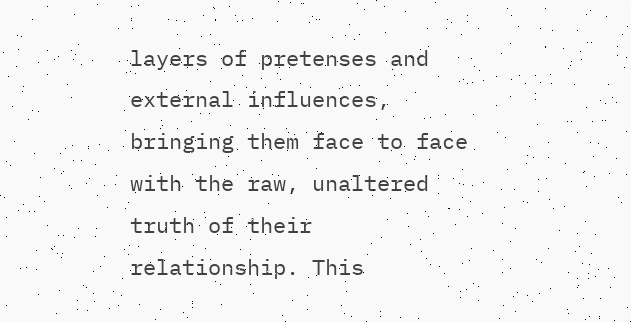layers of pretenses and external influences, bringing them face to face with the raw, unaltered truth of their relationship. This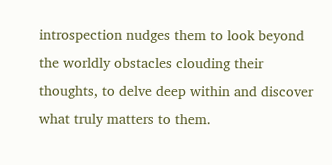introspection nudges them to look beyond the worldly obstacles clouding their thoughts, to delve deep within and discover what truly matters to them.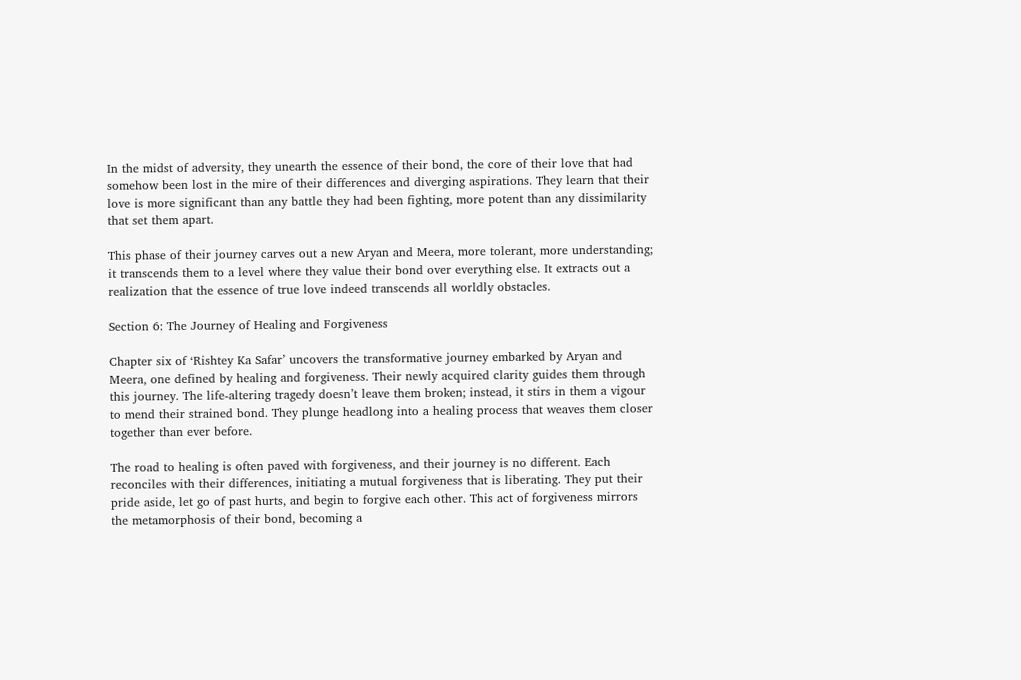In the midst of adversity, they unearth the essence of their bond, the core of their love that had somehow been lost in the mire of their differences and diverging aspirations. They learn that their love is more significant than any battle they had been fighting, more potent than any dissimilarity that set them apart.

This phase of their journey carves out a new Aryan and Meera, more tolerant, more understanding; it transcends them to a level where they value their bond over everything else. It extracts out a realization that the essence of true love indeed transcends all worldly obstacles.

Section 6: The Journey of Healing and Forgiveness

Chapter six of ‘Rishtey Ka Safar’ uncovers the transformative journey embarked by Aryan and Meera, one defined by healing and forgiveness. Their newly acquired clarity guides them through this journey. The life-altering tragedy doesn’t leave them broken; instead, it stirs in them a vigour to mend their strained bond. They plunge headlong into a healing process that weaves them closer together than ever before.

The road to healing is often paved with forgiveness, and their journey is no different. Each reconciles with their differences, initiating a mutual forgiveness that is liberating. They put their pride aside, let go of past hurts, and begin to forgive each other. This act of forgiveness mirrors the metamorphosis of their bond, becoming a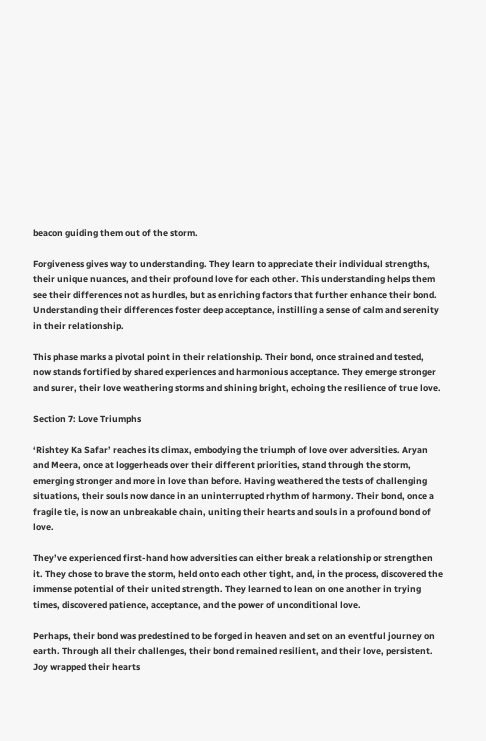beacon guiding them out of the storm.

Forgiveness gives way to understanding. They learn to appreciate their individual strengths, their unique nuances, and their profound love for each other. This understanding helps them see their differences not as hurdles, but as enriching factors that further enhance their bond. Understanding their differences foster deep acceptance, instilling a sense of calm and serenity in their relationship.

This phase marks a pivotal point in their relationship. Their bond, once strained and tested, now stands fortified by shared experiences and harmonious acceptance. They emerge stronger and surer, their love weathering storms and shining bright, echoing the resilience of true love.

Section 7: Love Triumphs

‘Rishtey Ka Safar’ reaches its climax, embodying the triumph of love over adversities. Aryan and Meera, once at loggerheads over their different priorities, stand through the storm, emerging stronger and more in love than before. Having weathered the tests of challenging situations, their souls now dance in an uninterrupted rhythm of harmony. Their bond, once a fragile tie, is now an unbreakable chain, uniting their hearts and souls in a profound bond of love.

They’ve experienced first-hand how adversities can either break a relationship or strengthen it. They chose to brave the storm, held onto each other tight, and, in the process, discovered the immense potential of their united strength. They learned to lean on one another in trying times, discovered patience, acceptance, and the power of unconditional love.

Perhaps, their bond was predestined to be forged in heaven and set on an eventful journey on earth. Through all their challenges, their bond remained resilient, and their love, persistent. Joy wrapped their hearts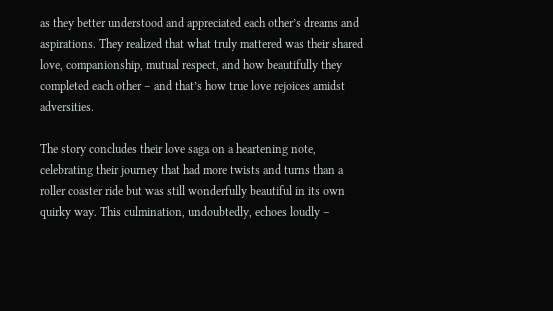as they better understood and appreciated each other’s dreams and aspirations. They realized that what truly mattered was their shared love, companionship, mutual respect, and how beautifully they completed each other – and that’s how true love rejoices amidst adversities.

The story concludes their love saga on a heartening note, celebrating their journey that had more twists and turns than a roller coaster ride but was still wonderfully beautiful in its own quirky way. This culmination, undoubtedly, echoes loudly –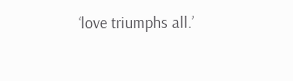‘love triumphs all.’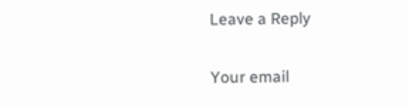Leave a Reply

Your email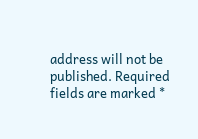address will not be published. Required fields are marked *